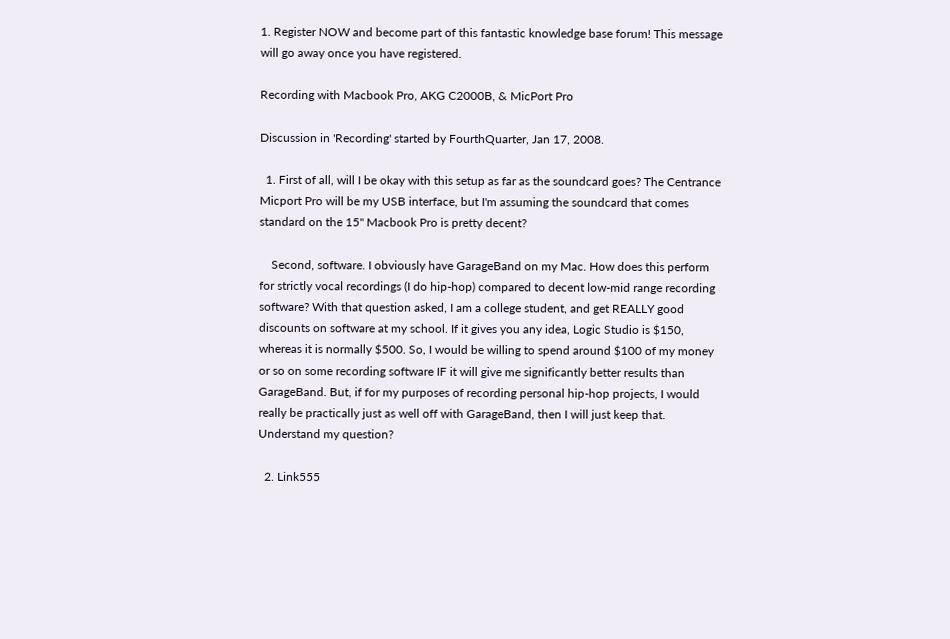1. Register NOW and become part of this fantastic knowledge base forum! This message will go away once you have registered.

Recording with Macbook Pro, AKG C2000B, & MicPort Pro

Discussion in 'Recording' started by FourthQuarter, Jan 17, 2008.

  1. First of all, will I be okay with this setup as far as the soundcard goes? The Centrance Micport Pro will be my USB interface, but I'm assuming the soundcard that comes standard on the 15" Macbook Pro is pretty decent?

    Second, software. I obviously have GarageBand on my Mac. How does this perform for strictly vocal recordings (I do hip-hop) compared to decent low-mid range recording software? With that question asked, I am a college student, and get REALLY good discounts on software at my school. If it gives you any idea, Logic Studio is $150, whereas it is normally $500. So, I would be willing to spend around $100 of my money or so on some recording software IF it will give me significantly better results than GarageBand. But, if for my purposes of recording personal hip-hop projects, I would really be practically just as well off with GarageBand, then I will just keep that. Understand my question?

  2. Link555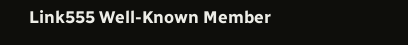Link555 Well-Known Member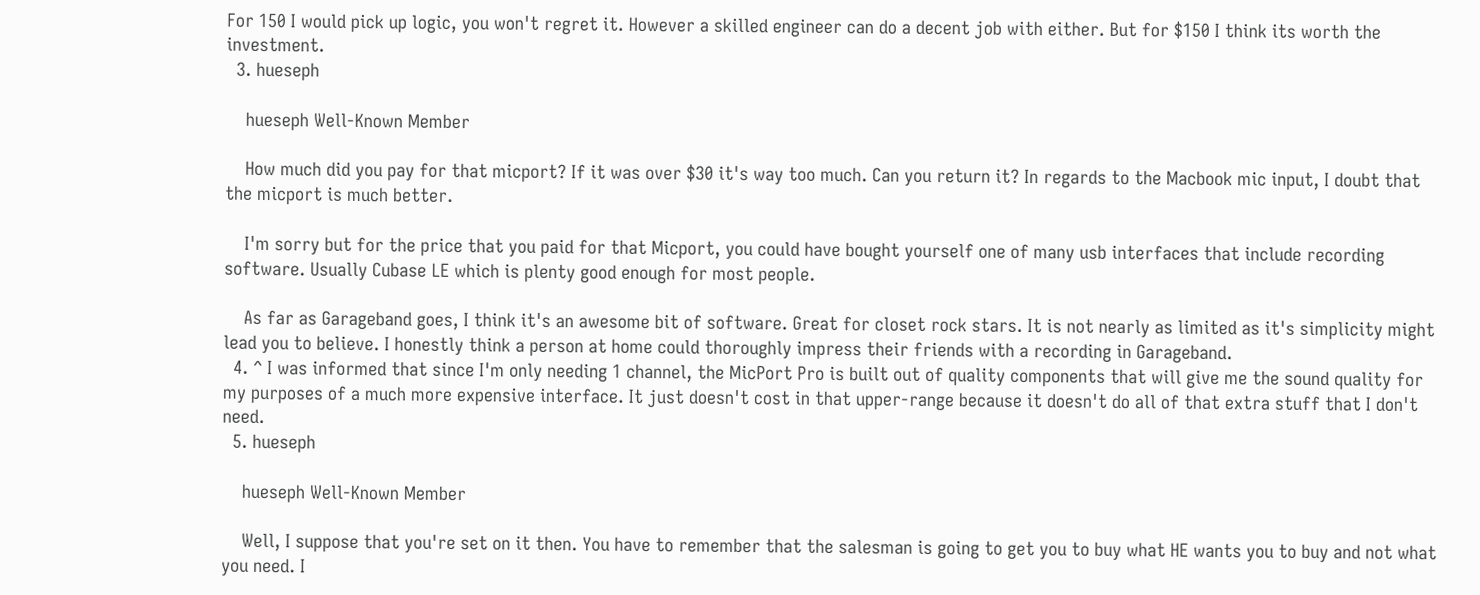For 150 I would pick up logic, you won't regret it. However a skilled engineer can do a decent job with either. But for $150 I think its worth the investment.
  3. hueseph

    hueseph Well-Known Member

    How much did you pay for that micport? If it was over $30 it's way too much. Can you return it? In regards to the Macbook mic input, I doubt that the micport is much better.

    I'm sorry but for the price that you paid for that Micport, you could have bought yourself one of many usb interfaces that include recording software. Usually Cubase LE which is plenty good enough for most people.

    As far as Garageband goes, I think it's an awesome bit of software. Great for closet rock stars. It is not nearly as limited as it's simplicity might lead you to believe. I honestly think a person at home could thoroughly impress their friends with a recording in Garageband.
  4. ^ I was informed that since I'm only needing 1 channel, the MicPort Pro is built out of quality components that will give me the sound quality for my purposes of a much more expensive interface. It just doesn't cost in that upper-range because it doesn't do all of that extra stuff that I don't need.
  5. hueseph

    hueseph Well-Known Member

    Well, I suppose that you're set on it then. You have to remember that the salesman is going to get you to buy what HE wants you to buy and not what you need. I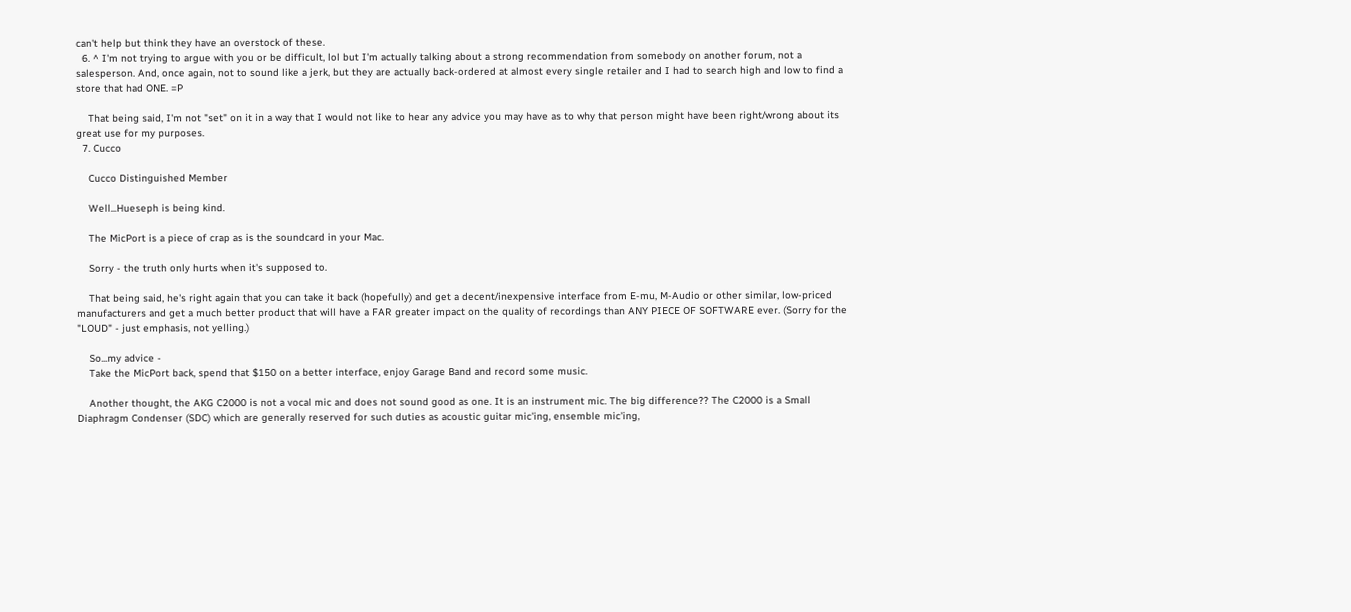can't help but think they have an overstock of these.
  6. ^ I'm not trying to argue with you or be difficult, lol but I'm actually talking about a strong recommendation from somebody on another forum, not a salesperson. And, once again, not to sound like a jerk, but they are actually back-ordered at almost every single retailer and I had to search high and low to find a store that had ONE. =P

    That being said, I'm not "set" on it in a way that I would not like to hear any advice you may have as to why that person might have been right/wrong about its great use for my purposes.
  7. Cucco

    Cucco Distinguished Member

    Well...Hueseph is being kind.

    The MicPort is a piece of crap as is the soundcard in your Mac.

    Sorry - the truth only hurts when it's supposed to.

    That being said, he's right again that you can take it back (hopefully) and get a decent/inexpensive interface from E-mu, M-Audio or other similar, low-priced manufacturers and get a much better product that will have a FAR greater impact on the quality of recordings than ANY PIECE OF SOFTWARE ever. (Sorry for the "LOUD" - just emphasis, not yelling.)

    So...my advice -
    Take the MicPort back, spend that $150 on a better interface, enjoy Garage Band and record some music.

    Another thought, the AKG C2000 is not a vocal mic and does not sound good as one. It is an instrument mic. The big difference?? The C2000 is a Small Diaphragm Condenser (SDC) which are generally reserved for such duties as acoustic guitar mic'ing, ensemble mic'ing,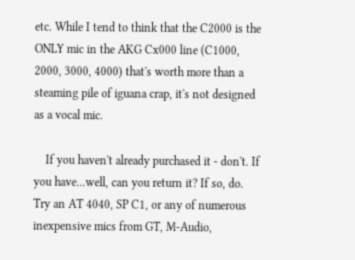etc. While I tend to think that the C2000 is the ONLY mic in the AKG Cx000 line (C1000, 2000, 3000, 4000) that's worth more than a steaming pile of iguana crap, it's not designed as a vocal mic.

    If you haven't already purchased it - don't. If you have...well, can you return it? If so, do. Try an AT 4040, SP C1, or any of numerous inexpensive mics from GT, M-Audio,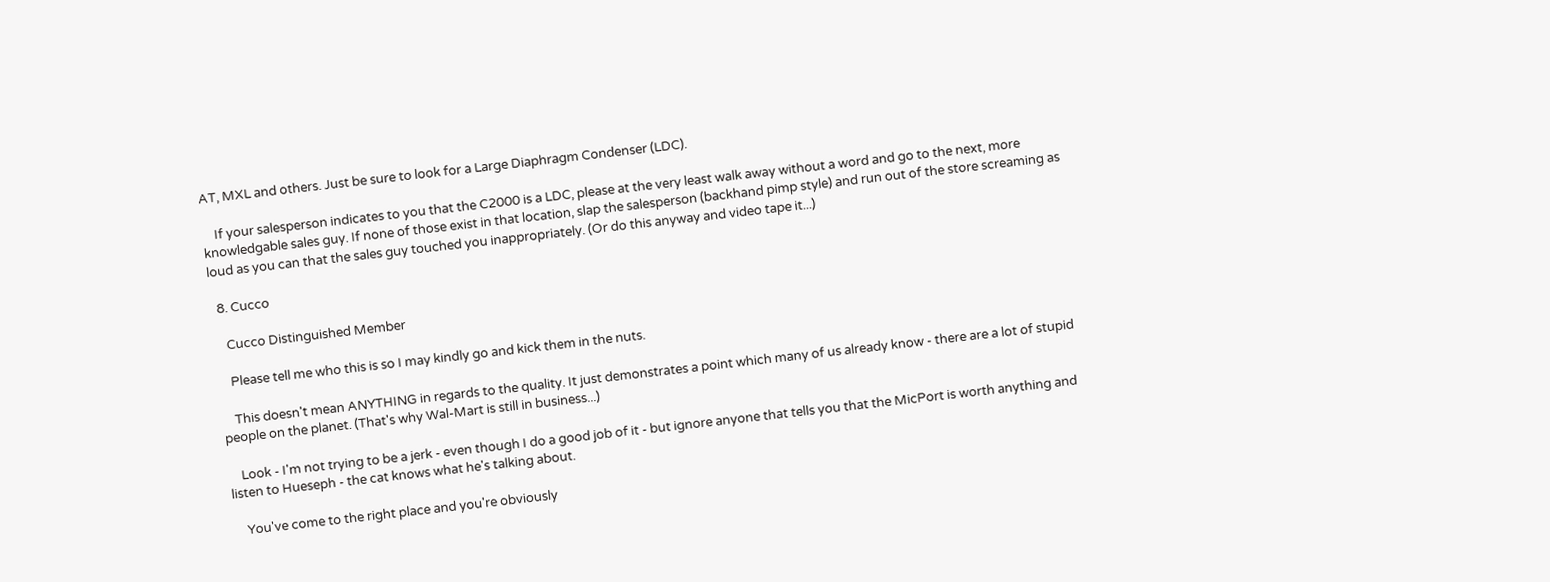AT, MXL and others. Just be sure to look for a Large Diaphragm Condenser (LDC).

    If your salesperson indicates to you that the C2000 is a LDC, please at the very least walk away without a word and go to the next, more knowledgable sales guy. If none of those exist in that location, slap the salesperson (backhand pimp style) and run out of the store screaming as loud as you can that the sales guy touched you inappropriately. (Or do this anyway and video tape it...)

  8. Cucco

    Cucco Distinguished Member

    Please tell me who this is so I may kindly go and kick them in the nuts.

    This doesn't mean ANYTHING in regards to the quality. It just demonstrates a point which many of us already know - there are a lot of stupid people on the planet. (That's why Wal-Mart is still in business...)

    Look - I'm not trying to be a jerk - even though I do a good job of it - but ignore anyone that tells you that the MicPort is worth anything and listen to Hueseph - the cat knows what he's talking about.

    You've come to the right place and you're obviously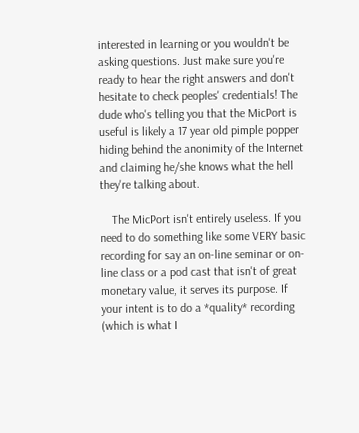interested in learning or you wouldn't be asking questions. Just make sure you're ready to hear the right answers and don't hesitate to check peoples' credentials! The dude who's telling you that the MicPort is useful is likely a 17 year old pimple popper hiding behind the anonimity of the Internet and claiming he/she knows what the hell they're talking about.

    The MicPort isn't entirely useless. If you need to do something like some VERY basic recording for say an on-line seminar or on-line class or a pod cast that isn't of great monetary value, it serves its purpose. If your intent is to do a *quality* recording (which is what I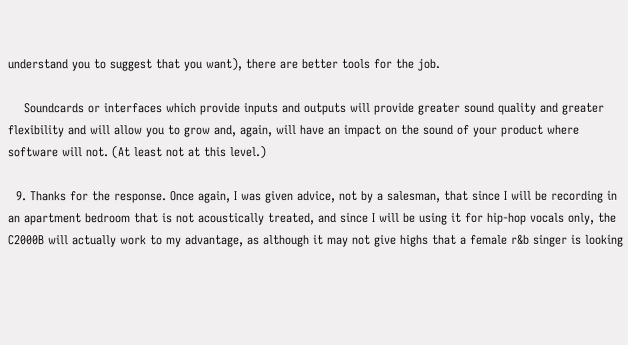understand you to suggest that you want), there are better tools for the job.

    Soundcards or interfaces which provide inputs and outputs will provide greater sound quality and greater flexibility and will allow you to grow and, again, will have an impact on the sound of your product where software will not. (At least not at this level.)

  9. Thanks for the response. Once again, I was given advice, not by a salesman, that since I will be recording in an apartment bedroom that is not acoustically treated, and since I will be using it for hip-hop vocals only, the C2000B will actually work to my advantage, as although it may not give highs that a female r&b singer is looking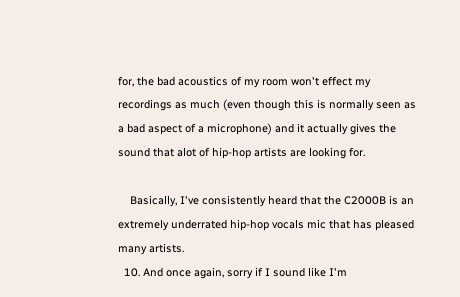for, the bad acoustics of my room won't effect my recordings as much (even though this is normally seen as a bad aspect of a microphone) and it actually gives the sound that alot of hip-hop artists are looking for.

    Basically, I've consistently heard that the C2000B is an extremely underrated hip-hop vocals mic that has pleased many artists.
  10. And once again, sorry if I sound like I'm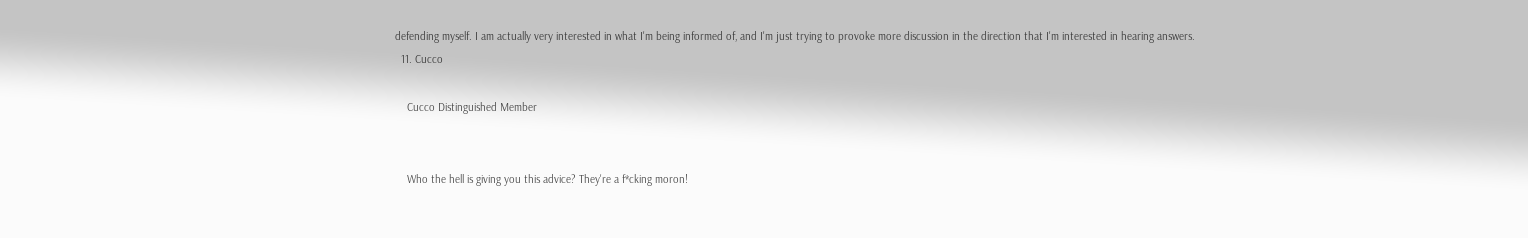defending myself. I am actually very interested in what I'm being informed of, and I'm just trying to provoke more discussion in the direction that I'm interested in hearing answers.
  11. Cucco

    Cucco Distinguished Member


    Who the hell is giving you this advice? They're a f*cking moron!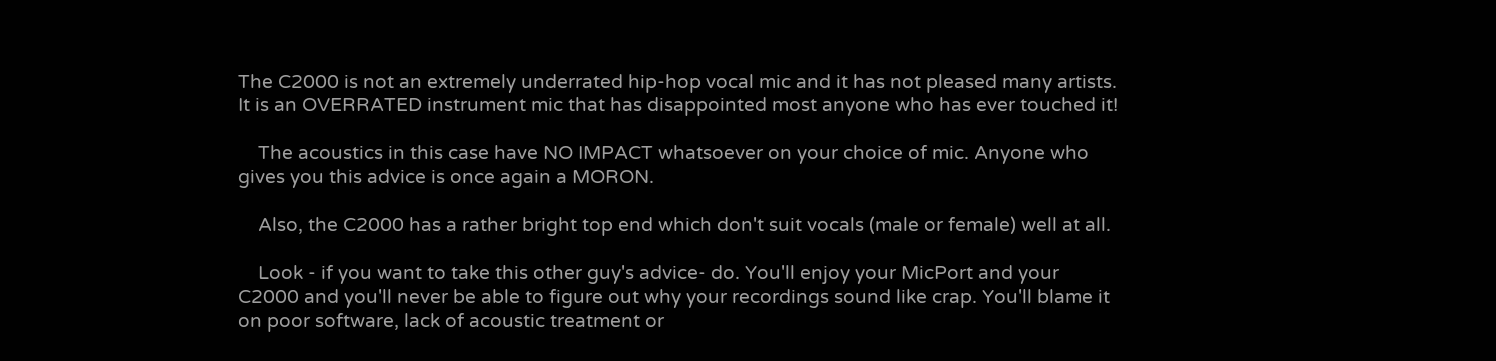The C2000 is not an extremely underrated hip-hop vocal mic and it has not pleased many artists. It is an OVERRATED instrument mic that has disappointed most anyone who has ever touched it!

    The acoustics in this case have NO IMPACT whatsoever on your choice of mic. Anyone who gives you this advice is once again a MORON.

    Also, the C2000 has a rather bright top end which don't suit vocals (male or female) well at all.

    Look - if you want to take this other guy's advice- do. You'll enjoy your MicPort and your C2000 and you'll never be able to figure out why your recordings sound like crap. You'll blame it on poor software, lack of acoustic treatment or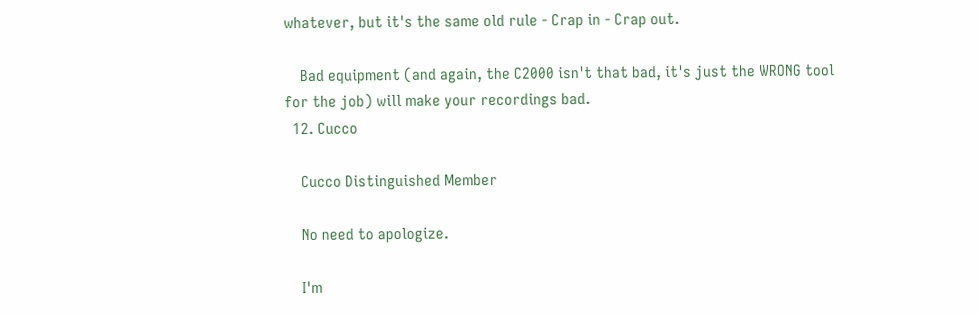whatever, but it's the same old rule - Crap in - Crap out.

    Bad equipment (and again, the C2000 isn't that bad, it's just the WRONG tool for the job) will make your recordings bad.
  12. Cucco

    Cucco Distinguished Member

    No need to apologize.

    I'm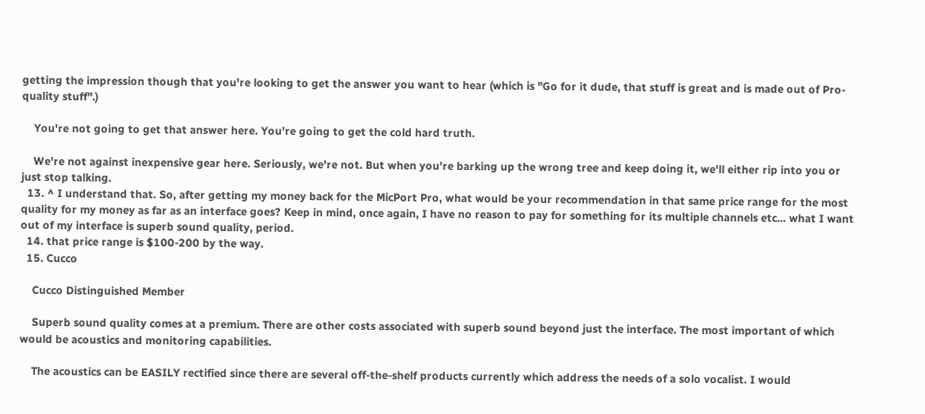getting the impression though that you're looking to get the answer you want to hear (which is "Go for it dude, that stuff is great and is made out of Pro-quality stuff".)

    You're not going to get that answer here. You're going to get the cold hard truth.

    We're not against inexpensive gear here. Seriously, we're not. But when you're barking up the wrong tree and keep doing it, we'll either rip into you or just stop talking.
  13. ^ I understand that. So, after getting my money back for the MicPort Pro, what would be your recommendation in that same price range for the most quality for my money as far as an interface goes? Keep in mind, once again, I have no reason to pay for something for its multiple channels etc... what I want out of my interface is superb sound quality, period.
  14. that price range is $100-200 by the way.
  15. Cucco

    Cucco Distinguished Member

    Superb sound quality comes at a premium. There are other costs associated with superb sound beyond just the interface. The most important of which would be acoustics and monitoring capabilities.

    The acoustics can be EASILY rectified since there are several off-the-shelf products currently which address the needs of a solo vocalist. I would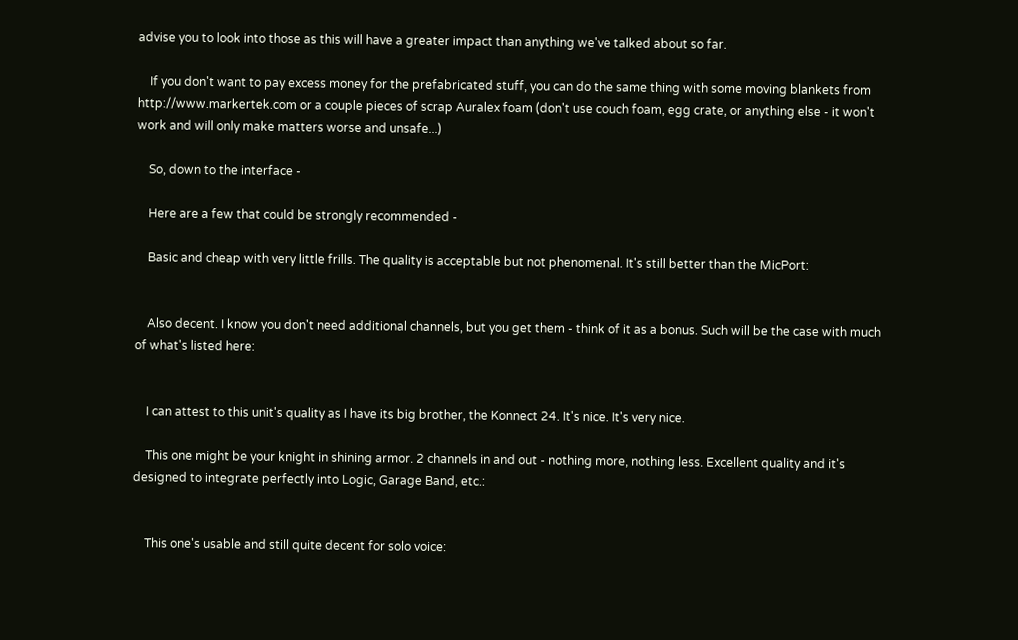advise you to look into those as this will have a greater impact than anything we've talked about so far.

    If you don't want to pay excess money for the prefabricated stuff, you can do the same thing with some moving blankets from http://www.markertek.com or a couple pieces of scrap Auralex foam (don't use couch foam, egg crate, or anything else - it won't work and will only make matters worse and unsafe...)

    So, down to the interface -

    Here are a few that could be strongly recommended -

    Basic and cheap with very little frills. The quality is acceptable but not phenomenal. It's still better than the MicPort:


    Also decent. I know you don't need additional channels, but you get them - think of it as a bonus. Such will be the case with much of what's listed here:


    I can attest to this unit's quality as I have its big brother, the Konnect 24. It's nice. It's very nice.

    This one might be your knight in shining armor. 2 channels in and out - nothing more, nothing less. Excellent quality and it's designed to integrate perfectly into Logic, Garage Band, etc.:


    This one's usable and still quite decent for solo voice: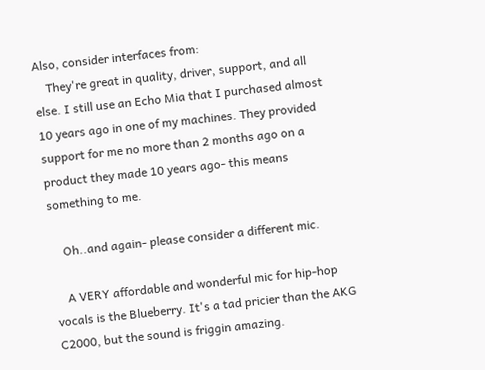Also, consider interfaces from:
    They're great in quality, driver, support, and all else. I still use an Echo Mia that I purchased almost 10 years ago in one of my machines. They provided support for me no more than 2 months ago on a product they made 10 years ago- this means something to me.

    Oh..and again- please consider a different mic.

    A VERY affordable and wonderful mic for hip-hop vocals is the Blueberry. It's a tad pricier than the AKG C2000, but the sound is friggin amazing.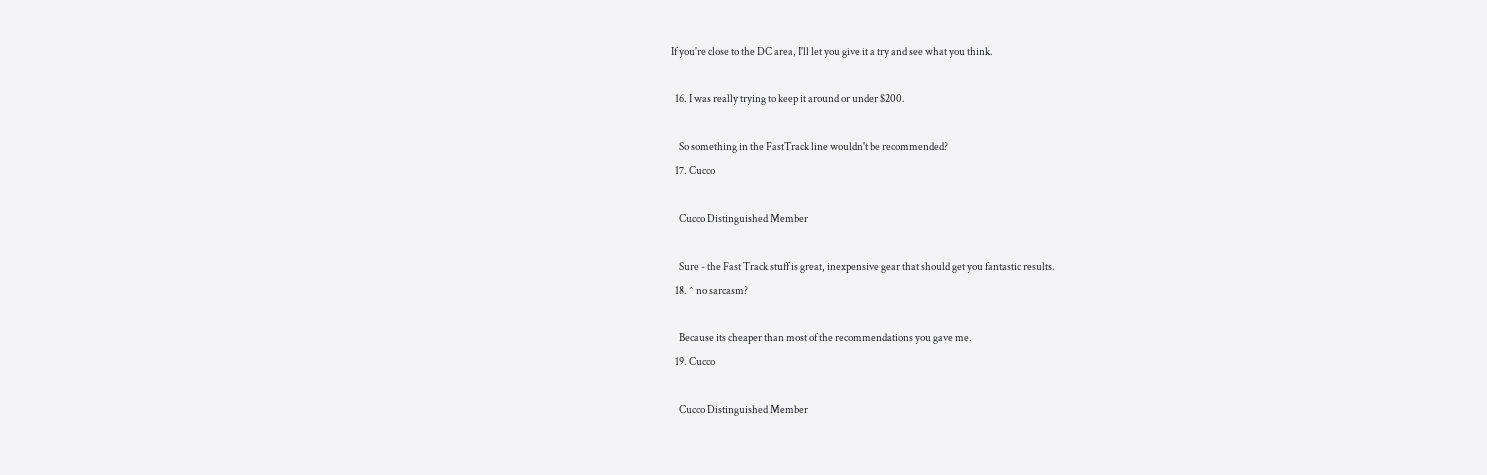If you're close to the DC area, I'll let you give it a try and see what you think.

  16. I was really trying to keep it around or under $200.

    So something in the FastTrack line wouldn't be recommended?
  17. Cucco

    Cucco Distinguished Member

    Sure - the Fast Track stuff is great, inexpensive gear that should get you fantastic results.
  18. ^ no sarcasm?

    Because its cheaper than most of the recommendations you gave me.
  19. Cucco

    Cucco Distinguished Member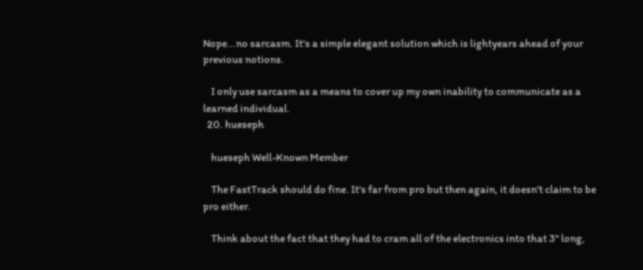Nope...no sarcasm. It's a simple elegant solution which is lightyears ahead of your previous notions.

    I only use sarcasm as a means to cover up my own inability to communicate as a learned individual.
  20. hueseph

    hueseph Well-Known Member

    The FastTrack should do fine. It's far from pro but then again, it doesn't claim to be pro either.

    Think about the fact that they had to cram all of the electronics into that 3" long,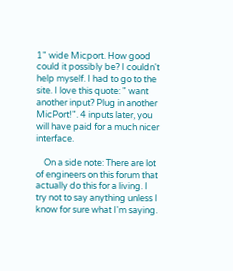1" wide Micport. How good could it possibly be? I couldn't help myself. I had to go to the site. I love this quote: " want another input? Plug in another MicPort!". 4 inputs later, you will have paid for a much nicer interface.

    On a side note: There are lot of engineers on this forum that actually do this for a living. I try not to say anything unless I know for sure what I'm saying.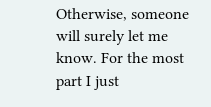Otherwise, someone will surely let me know. For the most part I just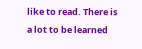like to read. There is a lot to be learned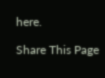here.

Share This Page